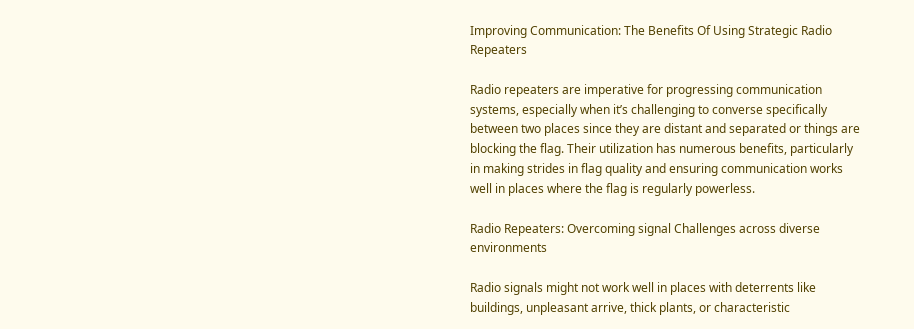Improving Communication: The Benefits Of Using Strategic Radio Repeaters

Radio repeaters are imperative for progressing communication systems, especially when it’s challenging to converse specifically between two places since they are distant and separated or things are blocking the flag. Their utilization has numerous benefits, particularly in making strides in flag quality and ensuring communication works well in places where the flag is regularly powerless.

Radio Repeaters: Overcoming signal Challenges across diverse environments

Radio signals might not work well in places with deterrents like buildings, unpleasant arrive, thick plants, or characteristic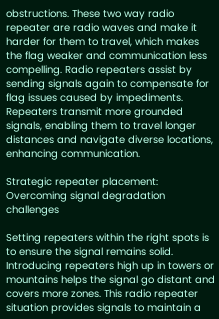obstructions. These two way radio repeater are radio waves and make it harder for them to travel, which makes the flag weaker and communication less compelling. Radio repeaters assist by sending signals again to compensate for flag issues caused by impediments. Repeaters transmit more grounded signals, enabling them to travel longer distances and navigate diverse locations, enhancing communication.

Strategic repeater placement: Overcoming signal degradation challenges

Setting repeaters within the right spots is to ensure the signal remains solid. Introducing repeaters high up in towers or mountains helps the signal go distant and covers more zones. This radio repeater situation provides signals to maintain a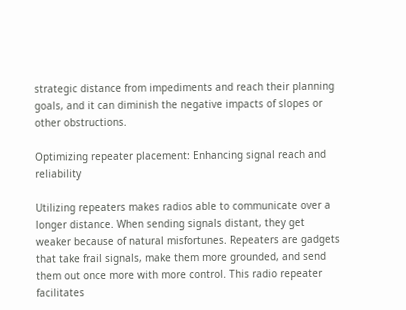strategic distance from impediments and reach their planning goals, and it can diminish the negative impacts of slopes or other obstructions.

Optimizing repeater placement: Enhancing signal reach and reliability

Utilizing repeaters makes radios able to communicate over a longer distance. When sending signals distant, they get weaker because of natural misfortunes. Repeaters are gadgets that take frail signals, make them more grounded, and send them out once more with more control. This radio repeater facilitates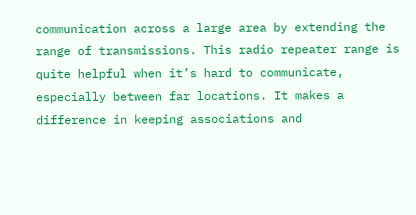communication across a large area by extending the range of transmissions. This radio repeater range is quite helpful when it’s hard to communicate, especially between far locations. It makes a difference in keeping associations and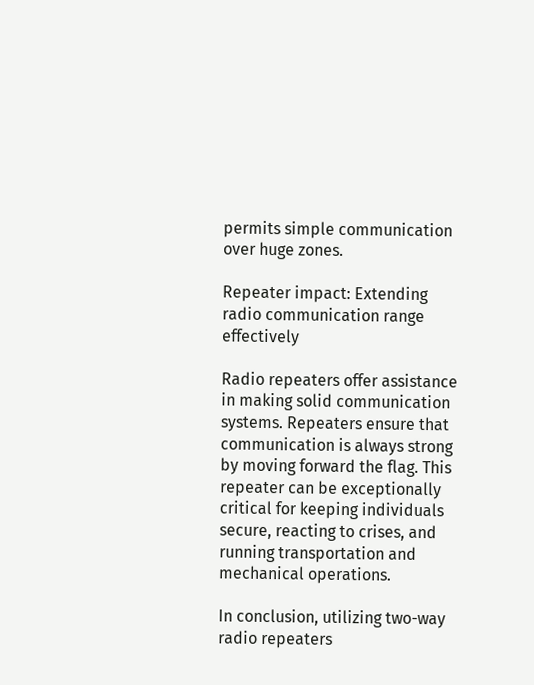permits simple communication over huge zones.

Repeater impact: Extending radio communication range effectively

Radio repeaters offer assistance in making solid communication systems. Repeaters ensure that communication is always strong by moving forward the flag. This repeater can be exceptionally critical for keeping individuals secure, reacting to crises, and running transportation and mechanical operations.

In conclusion, utilizing two-way radio repeaters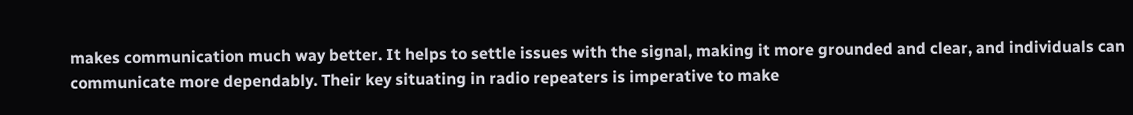makes communication much way better. It helps to settle issues with the signal, making it more grounded and clear, and individuals can communicate more dependably. Their key situating in radio repeaters is imperative to make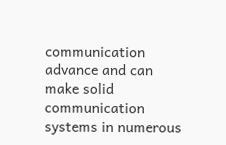communication advance and can make solid communication systems in numerous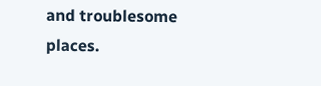and troublesome places.